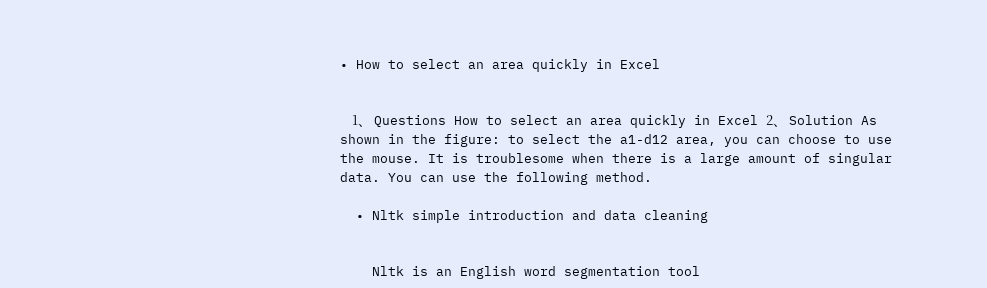• How to select an area quickly in Excel


    1、 Questions How to select an area quickly in Excel 2、 Solution As shown in the figure: to select the a1-d12 area, you can choose to use the mouse. It is troublesome when there is a large amount of singular data. You can use the following method.

  • Nltk simple introduction and data cleaning


    Nltk is an English word segmentation tool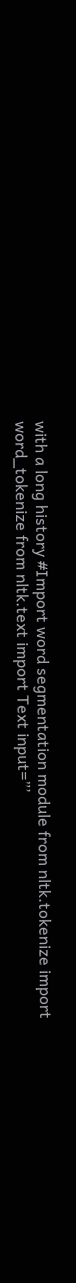with a long history #Import word segmentation module from nltk.tokenize import word_tokenize from nltk.text import Text input=”’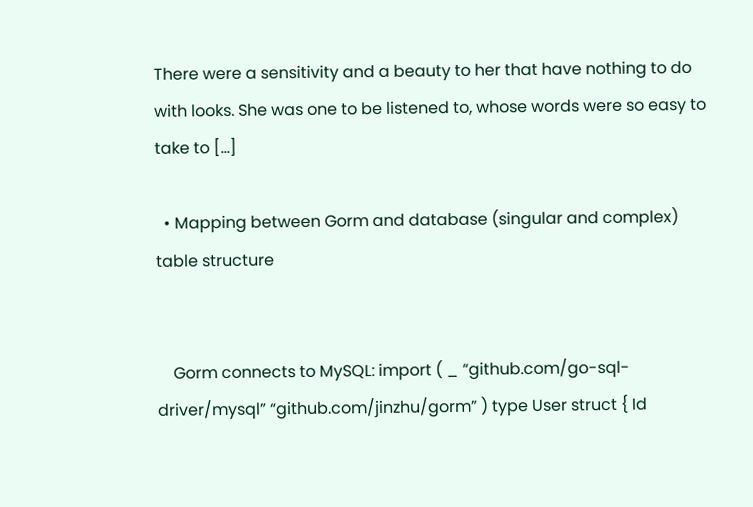There were a sensitivity and a beauty to her that have nothing to do with looks. She was one to be listened to, whose words were so easy to take to […]

  • Mapping between Gorm and database (singular and complex) table structure


    Gorm connects to MySQL: import ( _ “github.com/go-sql-driver/mysql” “github.com/jinzhu/gorm” ) type User struct { Id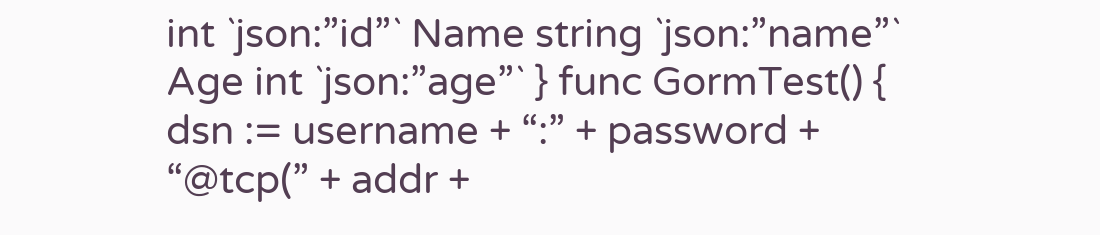int `json:”id”` Name string `json:”name”` Age int `json:”age”` } func GormTest() { dsn := username + “:” + password + “@tcp(” + addr +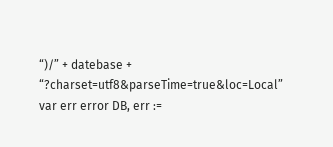“)/” + datebase + “?charset=utf8&parseTime=true&loc=Local” var err error DB, err :=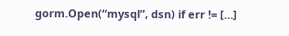gorm.Open(“mysql”, dsn) if err != […]